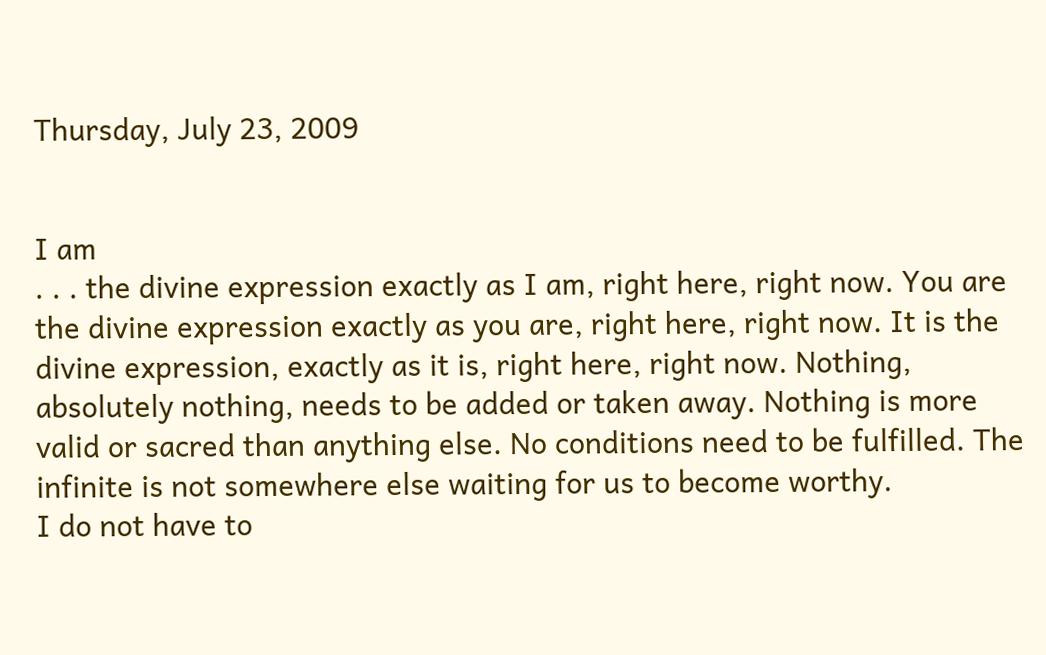Thursday, July 23, 2009


I am
. . . the divine expression exactly as I am, right here, right now. You are the divine expression exactly as you are, right here, right now. It is the divine expression, exactly as it is, right here, right now. Nothing, absolutely nothing, needs to be added or taken away. Nothing is more valid or sacred than anything else. No conditions need to be fulfilled. The infinite is not somewhere else waiting for us to become worthy.
I do not have to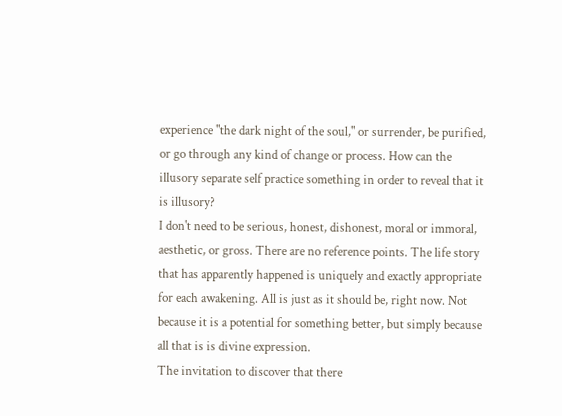experience "the dark night of the soul," or surrender, be purified, or go through any kind of change or process. How can the illusory separate self practice something in order to reveal that it is illusory?
I don't need to be serious, honest, dishonest, moral or immoral, aesthetic, or gross. There are no reference points. The life story that has apparently happened is uniquely and exactly appropriate for each awakening. All is just as it should be, right now. Not because it is a potential for something better, but simply because all that is is divine expression.
The invitation to discover that there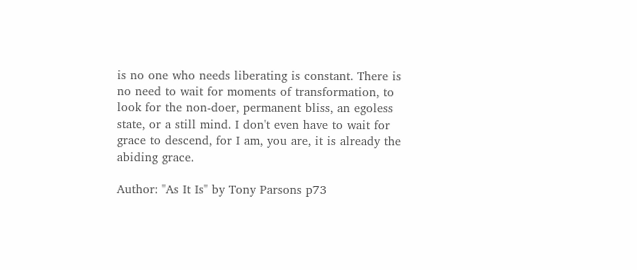is no one who needs liberating is constant. There is no need to wait for moments of transformation, to look for the non-doer, permanent bliss, an egoless state, or a still mind. I don't even have to wait for grace to descend, for I am, you are, it is already the abiding grace.

Author: "As It Is" by Tony Parsons p73